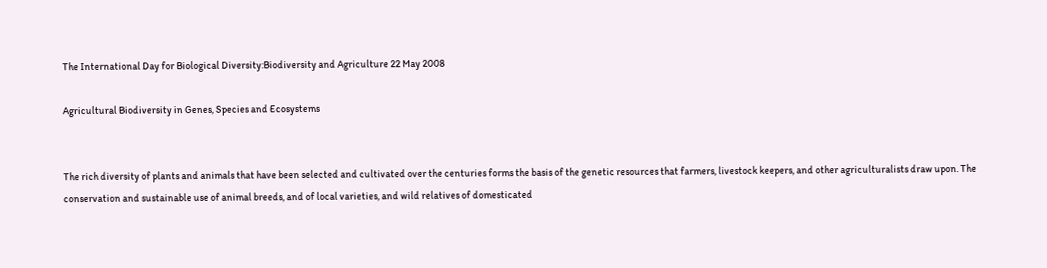The International Day for Biological Diversity:Biodiversity and Agriculture 22 May 2008

Agricultural Biodiversity in Genes, Species and Ecosystems


The rich diversity of plants and animals that have been selected and cultivated over the centuries forms the basis of the genetic resources that farmers, livestock keepers, and other agriculturalists draw upon. The conservation and sustainable use of animal breeds, and of local varieties, and wild relatives of domesticated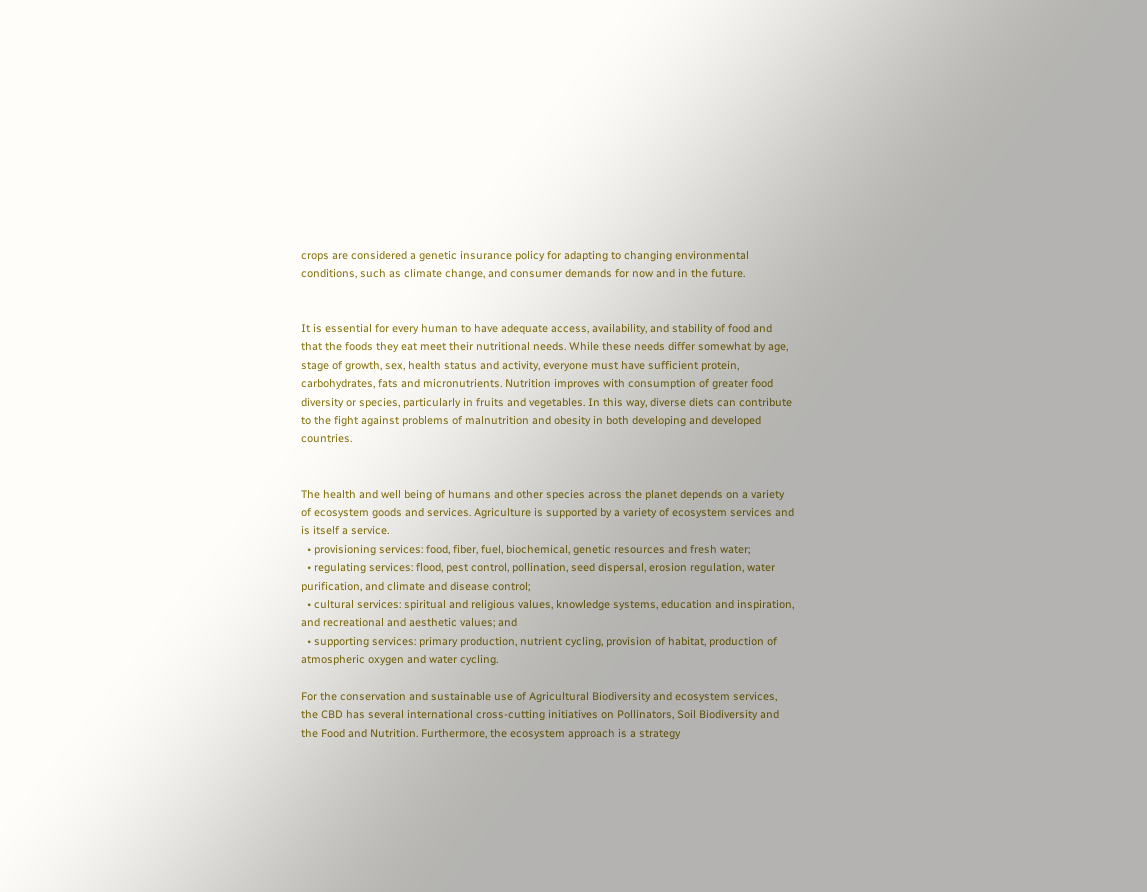crops are considered a genetic insurance policy for adapting to changing environmental conditions, such as climate change, and consumer demands for now and in the future.


It is essential for every human to have adequate access, availability, and stability of food and that the foods they eat meet their nutritional needs. While these needs differ somewhat by age, stage of growth, sex, health status and activity, everyone must have sufficient protein, carbohydrates, fats and micronutrients. Nutrition improves with consumption of greater food diversity or species, particularly in fruits and vegetables. In this way, diverse diets can contribute to the fight against problems of malnutrition and obesity in both developing and developed countries.


The health and well being of humans and other species across the planet depends on a variety of ecosystem goods and services. Agriculture is supported by a variety of ecosystem services and is itself a service.
  • provisioning services: food, fiber, fuel, biochemical, genetic resources and fresh water;
  • regulating services: flood, pest control, pollination, seed dispersal, erosion regulation, water purification, and climate and disease control;
  • cultural services: spiritual and religious values, knowledge systems, education and inspiration, and recreational and aesthetic values; and
  • supporting services: primary production, nutrient cycling, provision of habitat, production of atmospheric oxygen and water cycling.

For the conservation and sustainable use of Agricultural Biodiversity and ecosystem services, the CBD has several international cross-cutting initiatives on Pollinators, Soil Biodiversity and the Food and Nutrition. Furthermore, the ecosystem approach is a strategy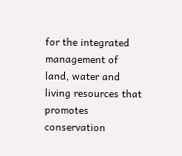for the integrated management of land, water and living resources that promotes conservation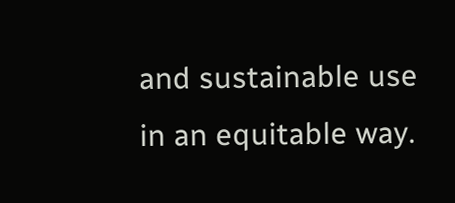and sustainable use in an equitable way.